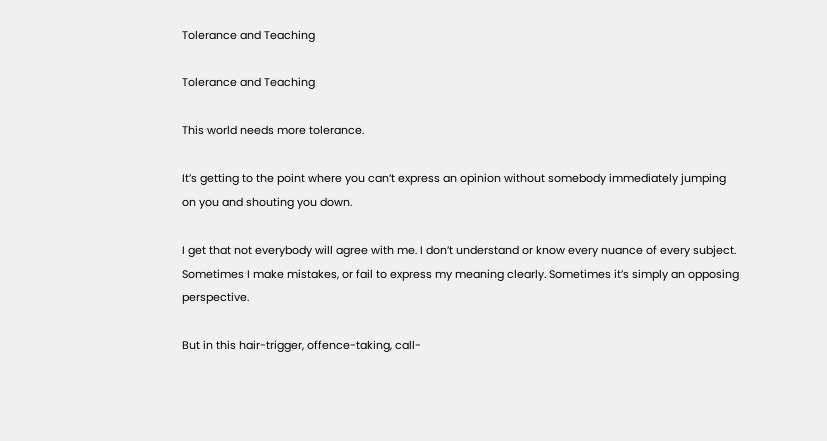Tolerance and Teaching

Tolerance and Teaching

This world needs more tolerance.

It’s getting to the point where you can’t express an opinion without somebody immediately jumping on you and shouting you down.

I get that not everybody will agree with me. I don’t understand or know every nuance of every subject. Sometimes I make mistakes, or fail to express my meaning clearly. Sometimes it’s simply an opposing perspective.

But in this hair-trigger, offence-taking, call-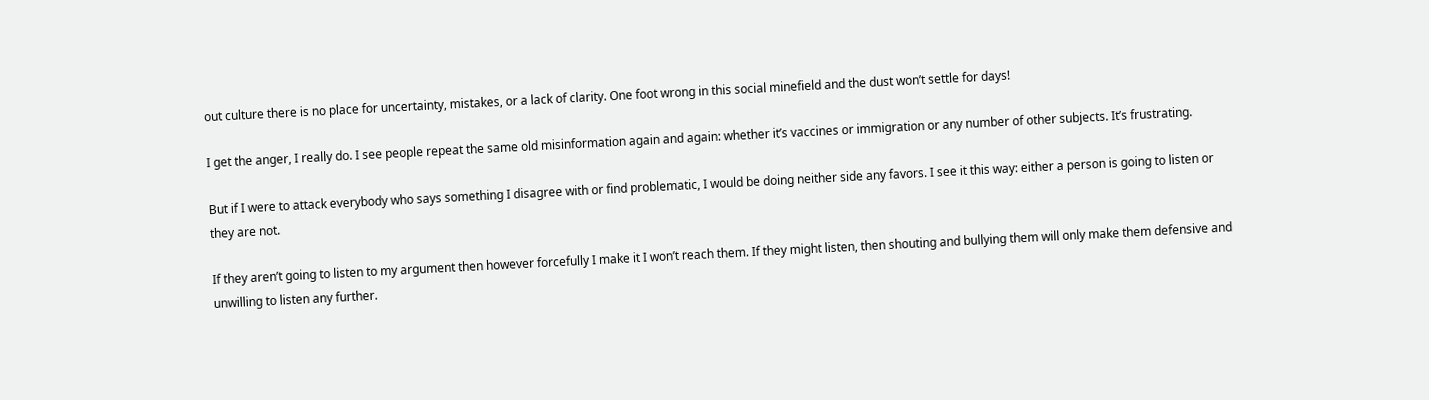out culture there is no place for uncertainty, mistakes, or a lack of clarity. One foot wrong in this social minefield and the dust won’t settle for days!

I get the anger, I really do. I see people repeat the same old misinformation again and again: whether it’s vaccines or immigration or any number of other subjects. It’s frustrating.

But if I were to attack everybody who says something I disagree with or find problematic, I would be doing neither side any favors. I see it this way: either a person is going to listen or they are not.

If they aren’t going to listen to my argument then however forcefully I make it I won’t reach them. If they might listen, then shouting and bullying them will only make them defensive and unwilling to listen any further.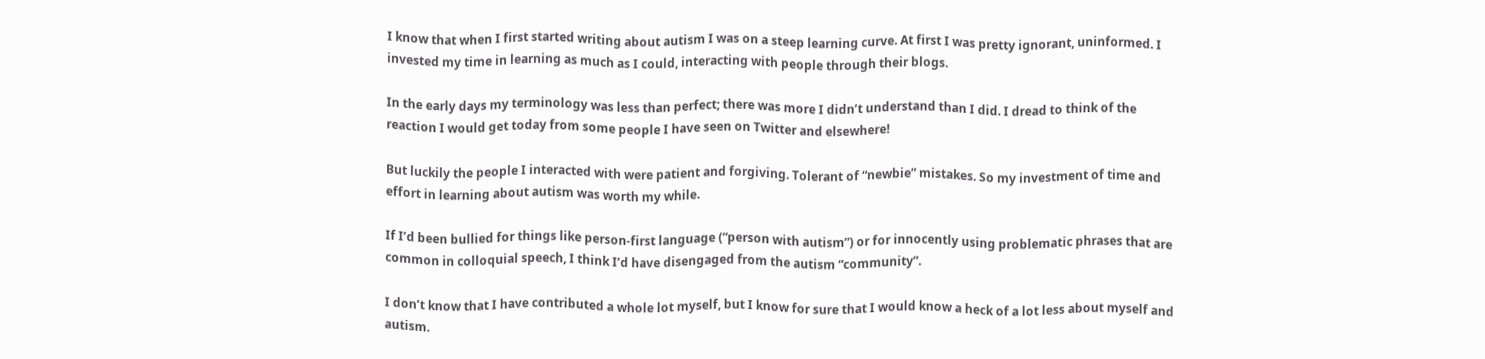I know that when I first started writing about autism I was on a steep learning curve. At first I was pretty ignorant, uninformed. I invested my time in learning as much as I could, interacting with people through their blogs.

In the early days my terminology was less than perfect; there was more I didn’t understand than I did. I dread to think of the reaction I would get today from some people I have seen on Twitter and elsewhere!

But luckily the people I interacted with were patient and forgiving. Tolerant of “newbie” mistakes. So my investment of time and effort in learning about autism was worth my while.

If I’d been bullied for things like person-first language (“person with autism”) or for innocently using problematic phrases that are common in colloquial speech, I think I’d have disengaged from the autism “community”.

I don’t know that I have contributed a whole lot myself, but I know for sure that I would know a heck of a lot less about myself and autism.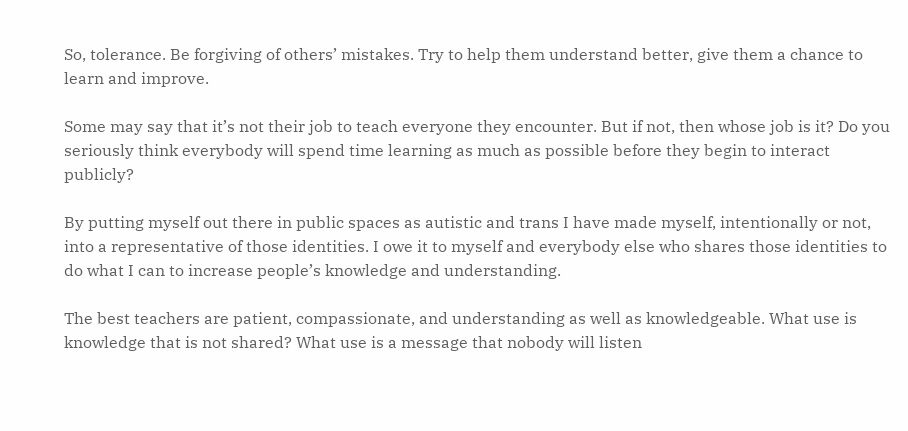So, tolerance. Be forgiving of others’ mistakes. Try to help them understand better, give them a chance to learn and improve.

Some may say that it’s not their job to teach everyone they encounter. But if not, then whose job is it? Do you seriously think everybody will spend time learning as much as possible before they begin to interact publicly?

By putting myself out there in public spaces as autistic and trans I have made myself, intentionally or not, into a representative of those identities. I owe it to myself and everybody else who shares those identities to do what I can to increase people’s knowledge and understanding.

The best teachers are patient, compassionate, and understanding as well as knowledgeable. What use is knowledge that is not shared? What use is a message that nobody will listen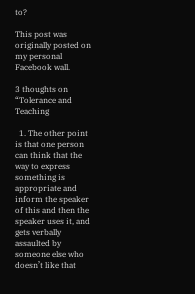to?

This post was originally posted on my personal Facebook wall.

3 thoughts on “Tolerance and Teaching

  1. The other point is that one person can think that the way to express something is appropriate and inform the speaker of this and then the speaker uses it, and gets verbally assaulted by someone else who doesn’t like that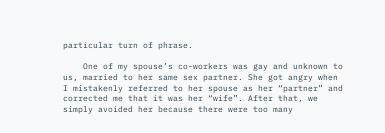particular turn of phrase.

    One of my spouse’s co-workers was gay and unknown to us, married to her same sex partner. She got angry when I mistakenly referred to her spouse as her “partner” and corrected me that it was her “wife”. After that, we simply avoided her because there were too many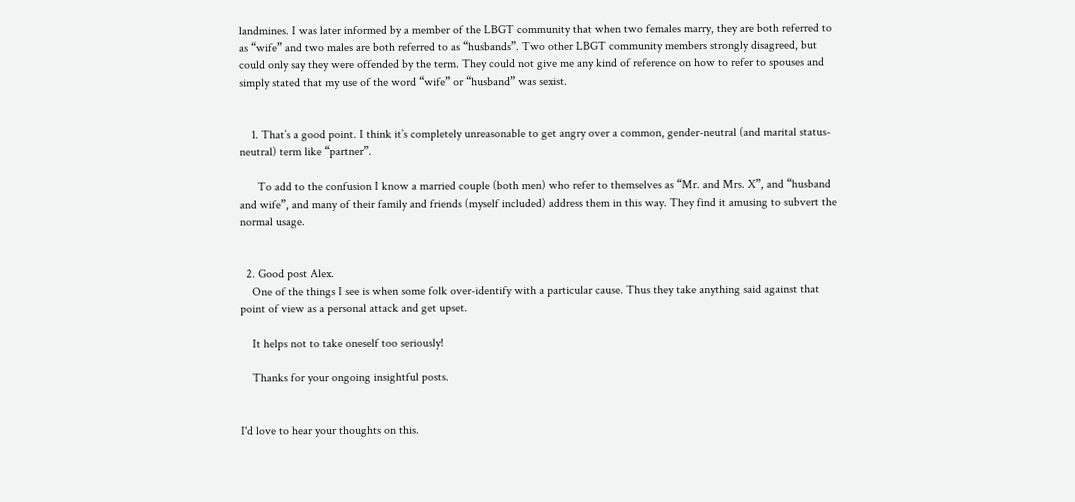landmines. I was later informed by a member of the LBGT community that when two females marry, they are both referred to as “wife” and two males are both referred to as “husbands”. Two other LBGT community members strongly disagreed, but could only say they were offended by the term. They could not give me any kind of reference on how to refer to spouses and simply stated that my use of the word “wife” or “husband” was sexist.


    1. That’s a good point. I think it’s completely unreasonable to get angry over a common, gender-neutral (and marital status-neutral) term like “partner”.

      To add to the confusion I know a married couple (both men) who refer to themselves as “Mr. and Mrs. X”, and “husband and wife”, and many of their family and friends (myself included) address them in this way. They find it amusing to subvert the normal usage.


  2. Good post Alex.
    One of the things I see is when some folk over-identify with a particular cause. Thus they take anything said against that point of view as a personal attack and get upset.

    It helps not to take oneself too seriously!

    Thanks for your ongoing insightful posts.


I'd love to hear your thoughts on this.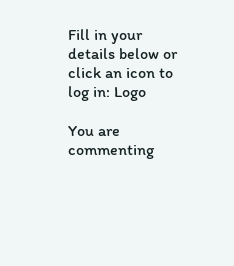Fill in your details below or click an icon to log in: Logo

You are commenting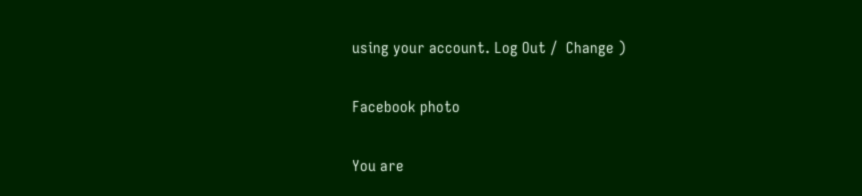using your account. Log Out /  Change )

Facebook photo

You are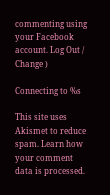commenting using your Facebook account. Log Out /  Change )

Connecting to %s

This site uses Akismet to reduce spam. Learn how your comment data is processed.